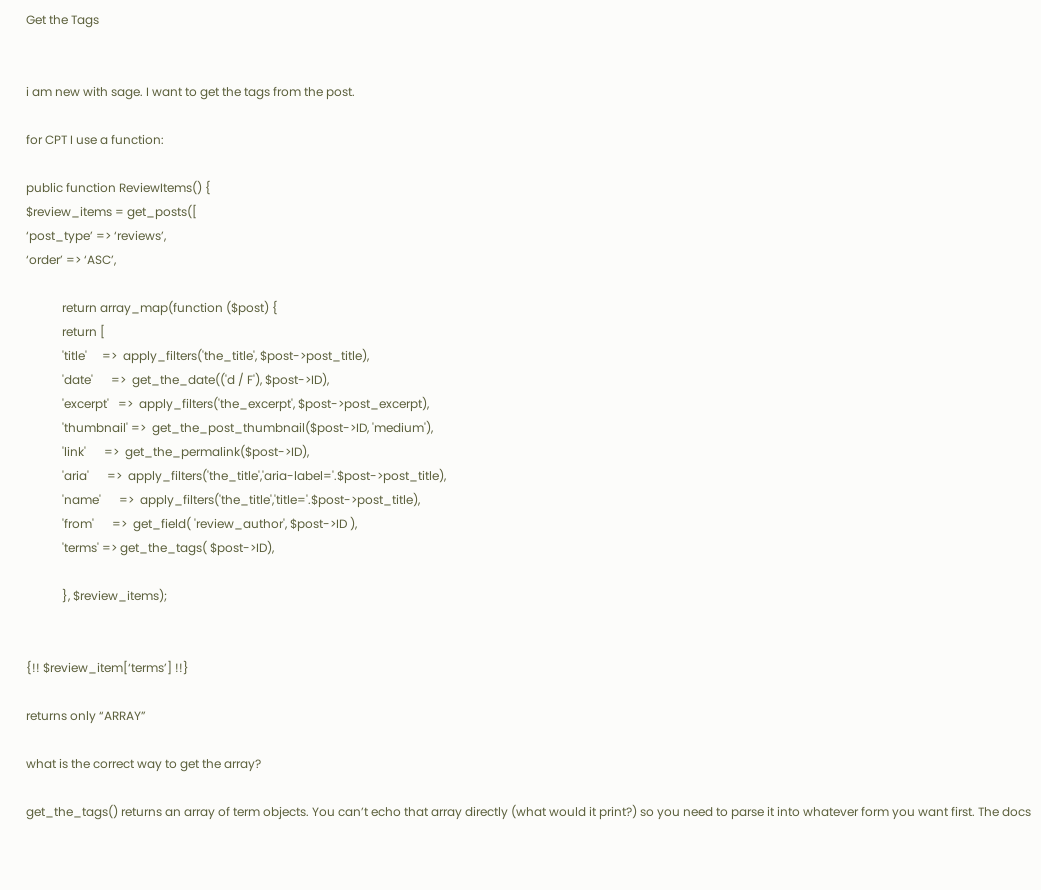Get the Tags


i am new with sage. I want to get the tags from the post.

for CPT I use a function:

public function ReviewItems() {
$review_items = get_posts([
‘post_type’ => ‘reviews’,
‘order’ => ‘ASC’,

            return array_map(function ($post) {
            return [
            'title'     =>  apply_filters('the_title', $post->post_title),
            'date'      =>  get_the_date(('d / F'), $post->ID),
            'excerpt'   =>  apply_filters('the_excerpt', $post->post_excerpt),
            'thumbnail' =>  get_the_post_thumbnail($post->ID, 'medium'),
            'link'      =>  get_the_permalink($post->ID),
            'aria'      =>  apply_filters('the_title','aria-label='.$post->post_title),
            'name'      =>  apply_filters('the_title','title='.$post->post_title),
            'from'      =>  get_field( 'review_author', $post->ID ),
            'terms' => get_the_tags( $post->ID),

            }, $review_items);


{!! $review_item[‘terms’] !!}

returns only “ARRAY”

what is the correct way to get the array?

get_the_tags() returns an array of term objects. You can’t echo that array directly (what would it print?) so you need to parse it into whatever form you want first. The docs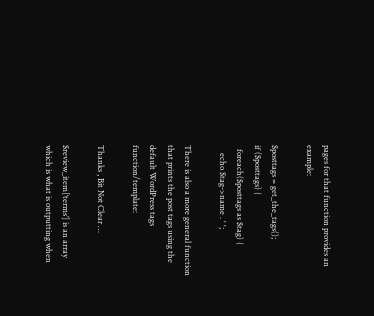pages for that function provides an example:

$posttags = get_the_tags();
if ($posttags) {
  foreach($posttags as $tag) {
    echo $tag->name . ' ';

There is also a more general function that prints the post tags using the default WordPress tags function/template:

Thanks , Bit Not Clear …

$review_item[‘terms’] is an array which is what is outputting when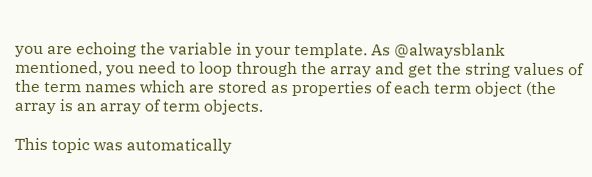you are echoing the variable in your template. As @alwaysblank mentioned, you need to loop through the array and get the string values of the term names which are stored as properties of each term object (the array is an array of term objects.

This topic was automatically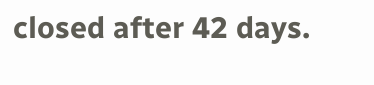closed after 42 days.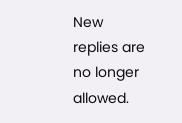New replies are no longer allowed.